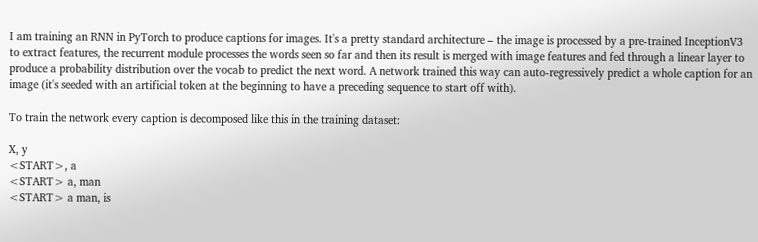I am training an RNN in PyTorch to produce captions for images. It's a pretty standard architecture – the image is processed by a pre-trained InceptionV3 to extract features, the recurrent module processes the words seen so far and then its result is merged with image features and fed through a linear layer to produce a probability distribution over the vocab to predict the next word. A network trained this way can auto-regressively predict a whole caption for an image (it's seeded with an artificial token at the beginning to have a preceding sequence to start off with).

To train the network every caption is decomposed like this in the training dataset:

X, y
<START>, a
<START> a, man
<START> a man, is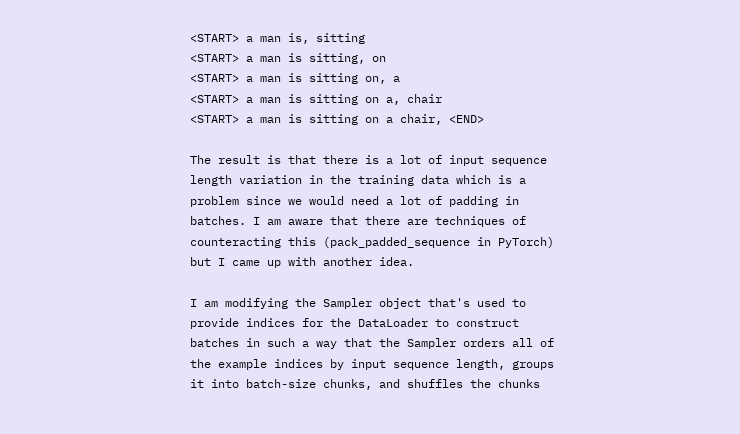<START> a man is, sitting
<START> a man is sitting, on
<START> a man is sitting on, a
<START> a man is sitting on a, chair
<START> a man is sitting on a chair, <END>

The result is that there is a lot of input sequence length variation in the training data which is a problem since we would need a lot of padding in batches. I am aware that there are techniques of counteracting this (pack_padded_sequence in PyTorch) but I came up with another idea.

I am modifying the Sampler object that's used to provide indices for the DataLoader to construct batches in such a way that the Sampler orders all of the example indices by input sequence length, groups it into batch-size chunks, and shuffles the chunks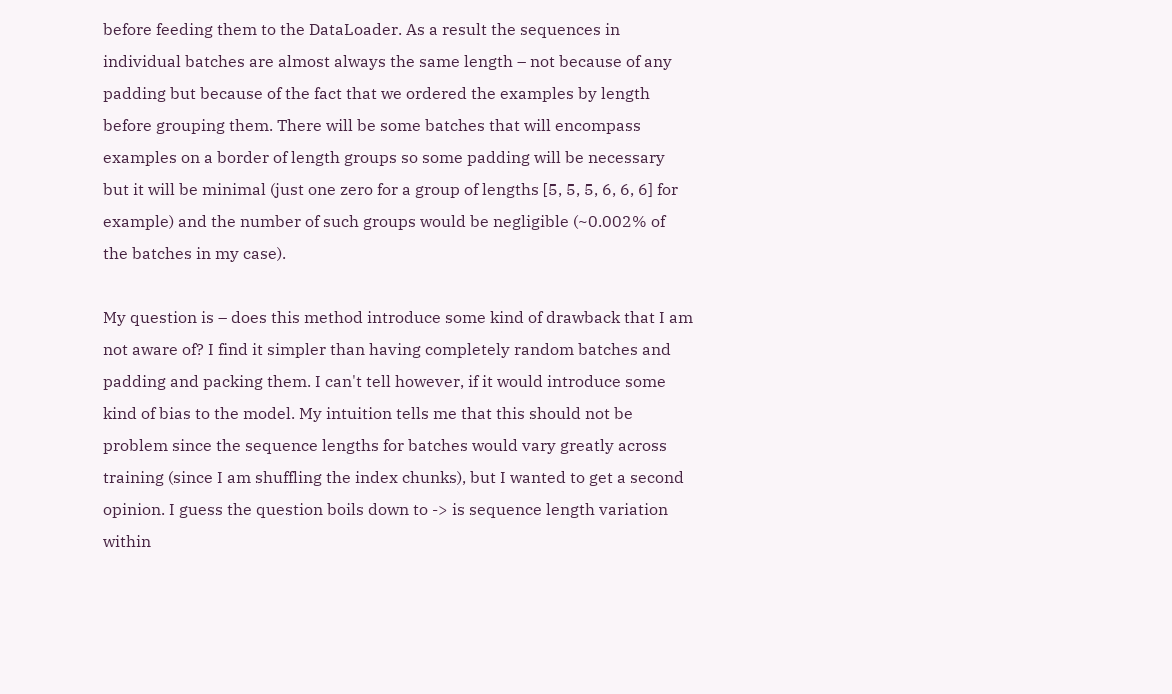before feeding them to the DataLoader. As a result the sequences in individual batches are almost always the same length – not because of any padding but because of the fact that we ordered the examples by length before grouping them. There will be some batches that will encompass examples on a border of length groups so some padding will be necessary but it will be minimal (just one zero for a group of lengths [5, 5, 5, 6, 6, 6] for example) and the number of such groups would be negligible (~0.002% of the batches in my case).

My question is – does this method introduce some kind of drawback that I am not aware of? I find it simpler than having completely random batches and padding and packing them. I can't tell however, if it would introduce some kind of bias to the model. My intuition tells me that this should not be problem since the sequence lengths for batches would vary greatly across training (since I am shuffling the index chunks), but I wanted to get a second opinion. I guess the question boils down to -> is sequence length variation within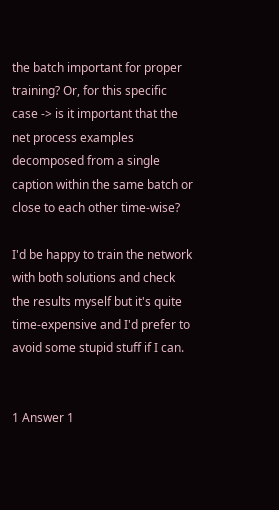the batch important for proper training? Or, for this specific case -> is it important that the net process examples decomposed from a single caption within the same batch or close to each other time-wise?

I'd be happy to train the network with both solutions and check the results myself but it's quite time-expensive and I'd prefer to avoid some stupid stuff if I can.


1 Answer 1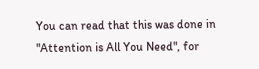You can read that this was done in "Attention is All You Need", for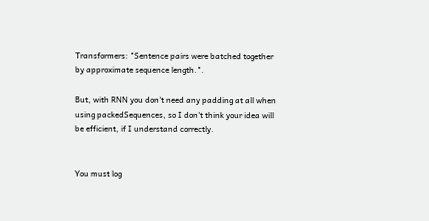Transformers: "Sentence pairs were batched together by approximate sequence length.".

But, with RNN you don't need any padding at all when using packedSequences, so I don't think your idea will be efficient, if I understand correctly.


You must log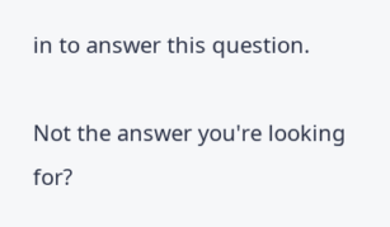in to answer this question.

Not the answer you're looking for?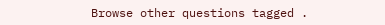Browse other questions tagged .